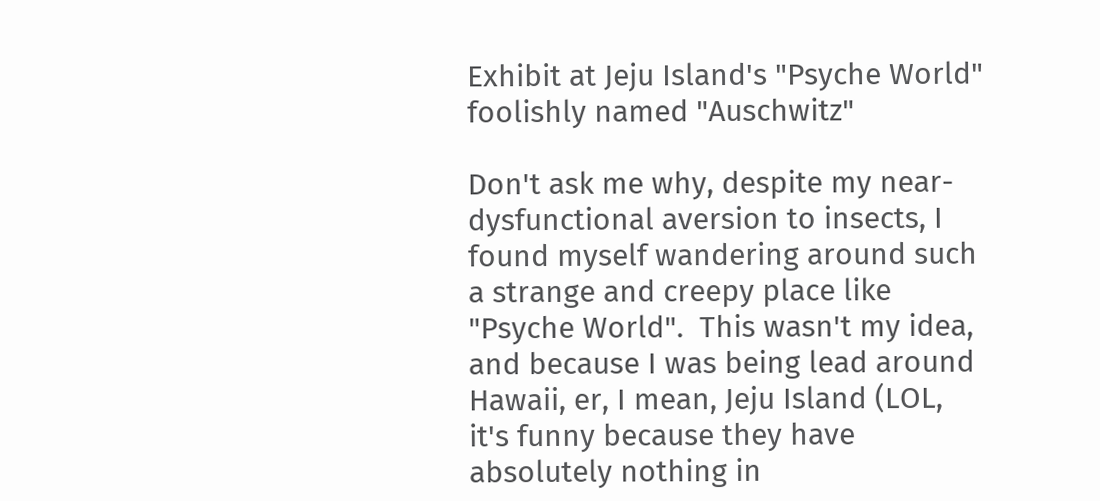Exhibit at Jeju Island's "Psyche World" foolishly named "Auschwitz"

Don't ask me why, despite my near-dysfunctional aversion to insects, I found myself wandering around such a strange and creepy place like "Psyche World".  This wasn't my idea, and because I was being lead around Hawaii, er, I mean, Jeju Island (LOL, it's funny because they have absolutely nothing in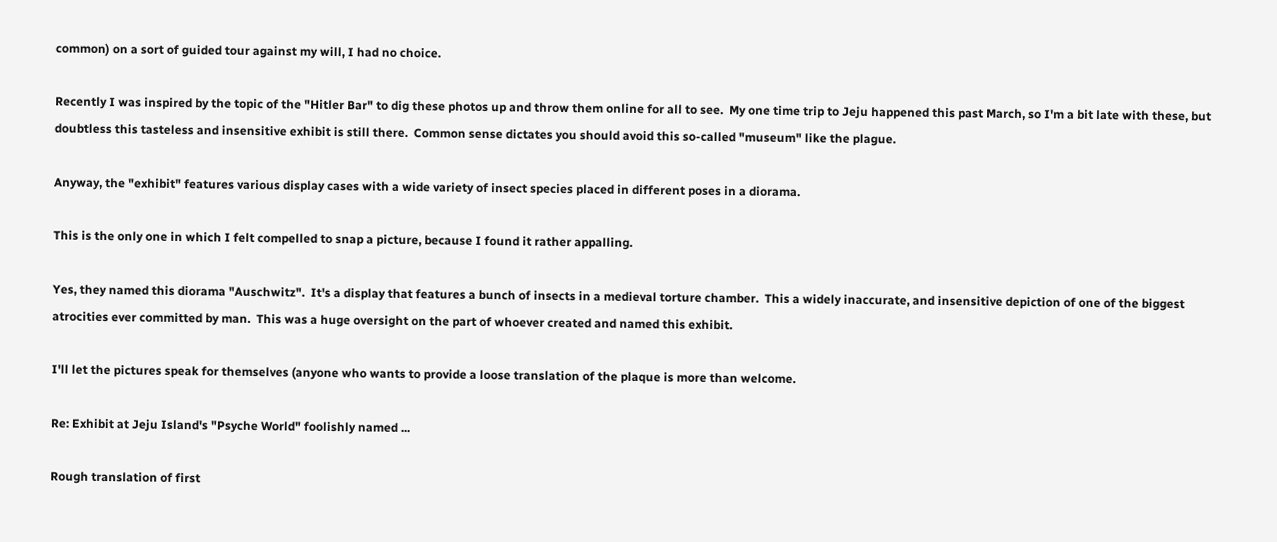common) on a sort of guided tour against my will, I had no choice.

Recently I was inspired by the topic of the "Hitler Bar" to dig these photos up and throw them online for all to see.  My one time trip to Jeju happened this past March, so I'm a bit late with these, but doubtless this tasteless and insensitive exhibit is still there.  Common sense dictates you should avoid this so-called "museum" like the plague.

Anyway, the "exhibit" features various display cases with a wide variety of insect species placed in different poses in a diorama.

This is the only one in which I felt compelled to snap a picture, because I found it rather appalling.

Yes, they named this diorama "Auschwitz".  It's a display that features a bunch of insects in a medieval torture chamber.  This a widely inaccurate, and insensitive depiction of one of the biggest atrocities ever committed by man.  This was a huge oversight on the part of whoever created and named this exhibit.

I'll let the pictures speak for themselves (anyone who wants to provide a loose translation of the plaque is more than welcome.

Re: Exhibit at Jeju Island's "Psyche World" foolishly named ...

Rough translation of first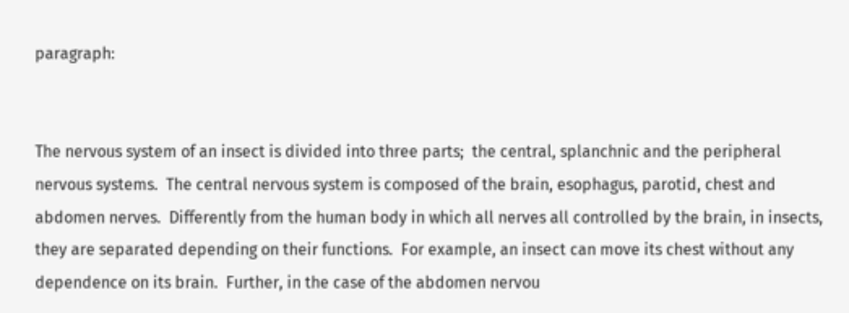paragraph:


The nervous system of an insect is divided into three parts;  the central, splanchnic and the peripheral nervous systems.  The central nervous system is composed of the brain, esophagus, parotid, chest and abdomen nerves.  Differently from the human body in which all nerves all controlled by the brain, in insects, they are separated depending on their functions.  For example, an insect can move its chest without any dependence on its brain.  Further, in the case of the abdomen nervou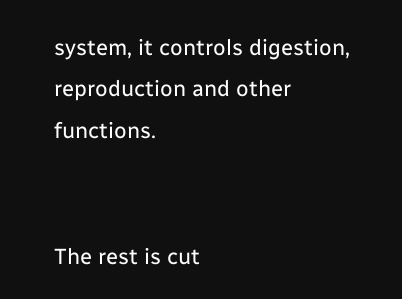system, it controls digestion, reproduction and other functions.


The rest is cut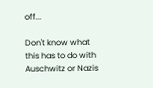off...

Don't know what this has to do with Auschwitz or Nazis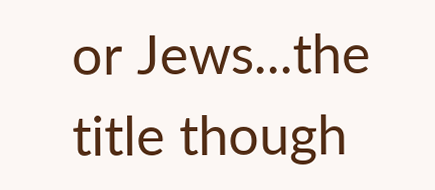or Jews...the title though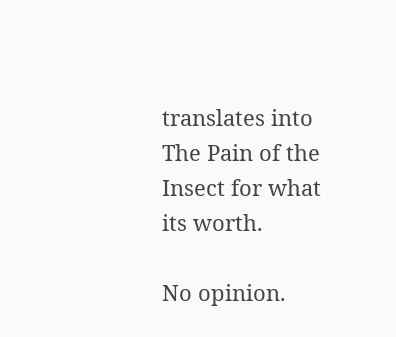translates into The Pain of the Insect for what its worth.

No opinion.